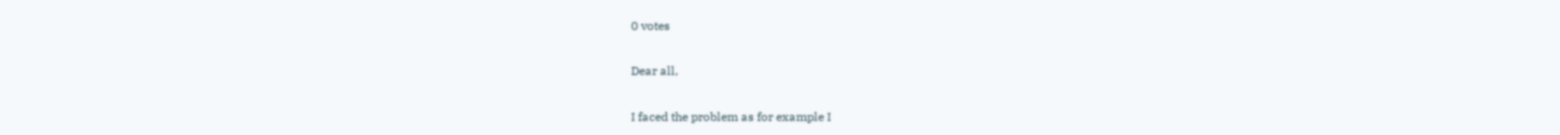0 votes

Dear all,

I faced the problem as for example I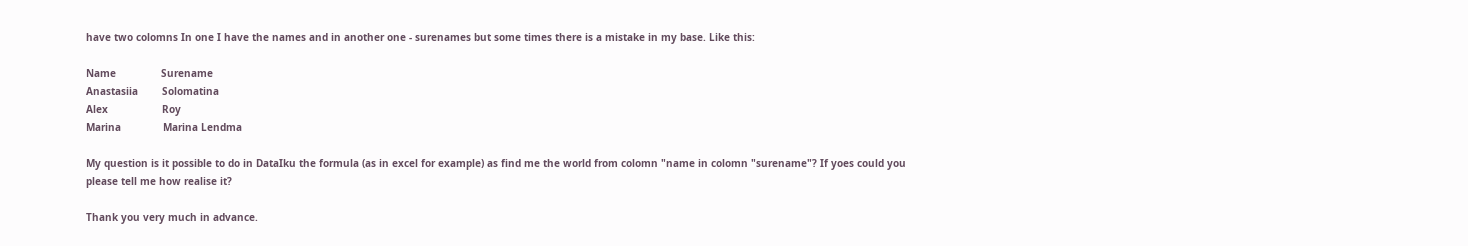have two colomns In one I have the names and in another one - surenames but some times there is a mistake in my base. Like this:

Name               Surename
Anastasiia        Solomatina
Alex                  Roy
Marina              Marina Lendma

My question is it possible to do in DataIku the formula (as in excel for example) as find me the world from colomn "name in colomn "surename"? If yoes could you please tell me how realise it?

Thank you very much in advance.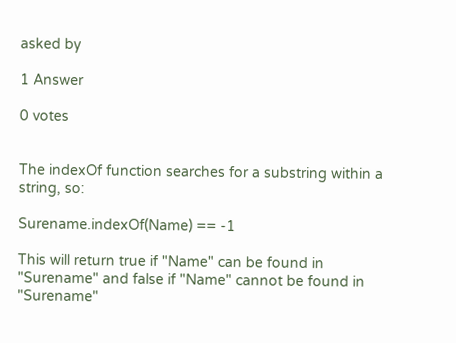asked by

1 Answer

0 votes


The indexOf function searches for a substring within a string, so:

Surename.indexOf(Name) == -1

This will return true if "Name" can be found in "Surename" and false if "Name" cannot be found in "Surename"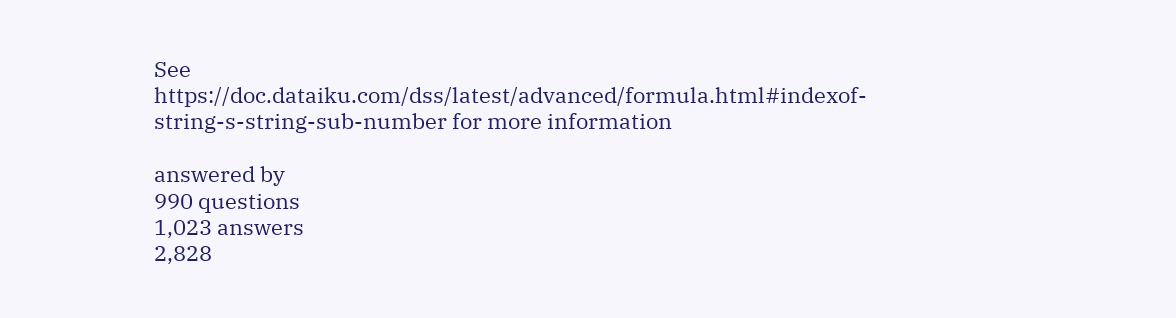See https://doc.dataiku.com/dss/latest/advanced/formula.html#indexof-string-s-string-sub-number for more information

answered by
990 questions
1,023 answers
2,828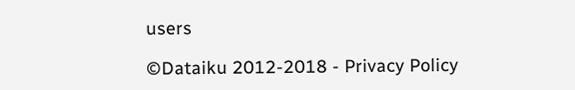users

©Dataiku 2012-2018 - Privacy Policy